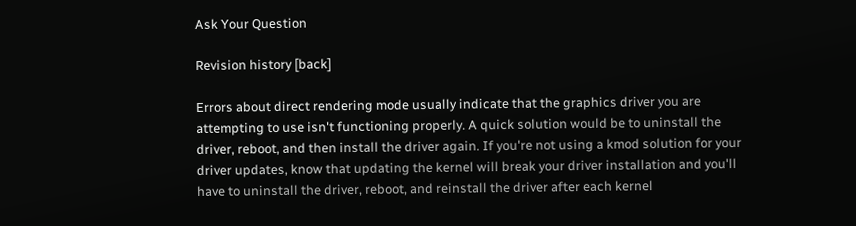Ask Your Question

Revision history [back]

Errors about direct rendering mode usually indicate that the graphics driver you are attempting to use isn't functioning properly. A quick solution would be to uninstall the driver, reboot, and then install the driver again. If you're not using a kmod solution for your driver updates, know that updating the kernel will break your driver installation and you'll have to uninstall the driver, reboot, and reinstall the driver after each kernel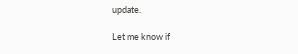update.

Let me know if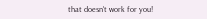that doesn't work for you!